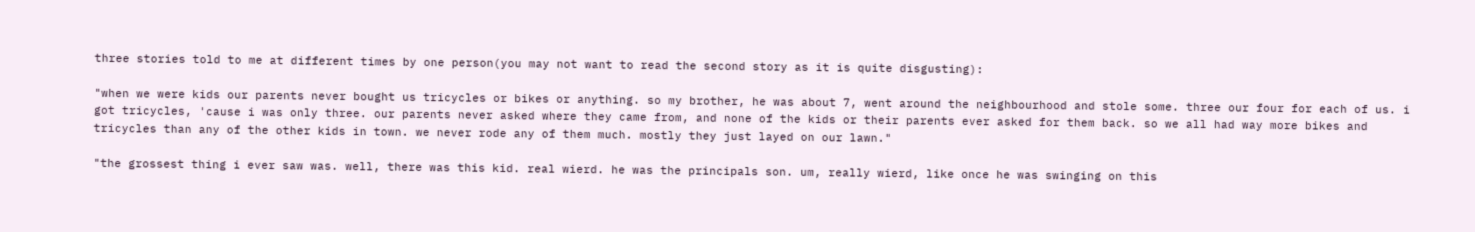three stories told to me at different times by one person(you may not want to read the second story as it is quite disgusting):

"when we were kids our parents never bought us tricycles or bikes or anything. so my brother, he was about 7, went around the neighbourhood and stole some. three our four for each of us. i got tricycles, 'cause i was only three. our parents never asked where they came from, and none of the kids or their parents ever asked for them back. so we all had way more bikes and tricycles than any of the other kids in town. we never rode any of them much. mostly they just layed on our lawn."

"the grossest thing i ever saw was. well, there was this kid. real wierd. he was the principals son. um, really wierd, like once he was swinging on this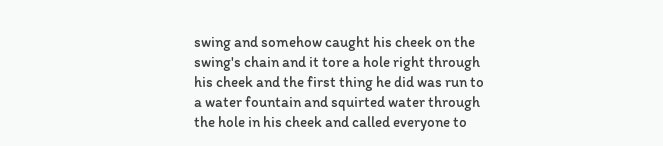swing and somehow caught his cheek on the swing's chain and it tore a hole right through his cheek and the first thing he did was run to a water fountain and squirted water through the hole in his cheek and called everyone to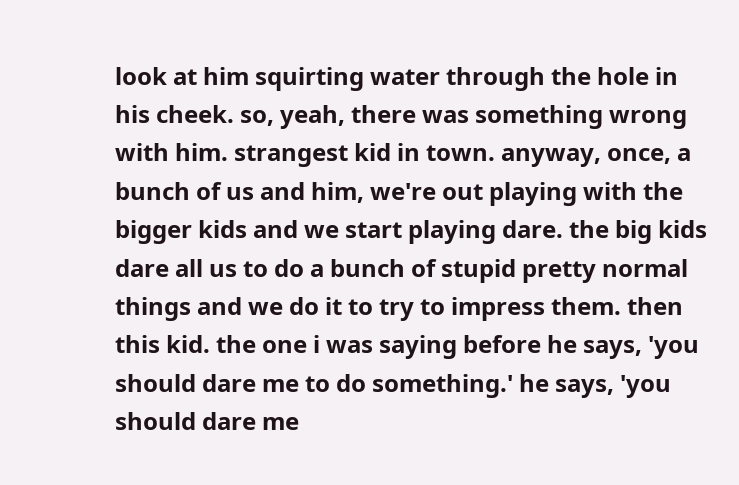look at him squirting water through the hole in his cheek. so, yeah, there was something wrong with him. strangest kid in town. anyway, once, a bunch of us and him, we're out playing with the bigger kids and we start playing dare. the big kids dare all us to do a bunch of stupid pretty normal things and we do it to try to impress them. then this kid. the one i was saying before he says, 'you should dare me to do something.' he says, 'you should dare me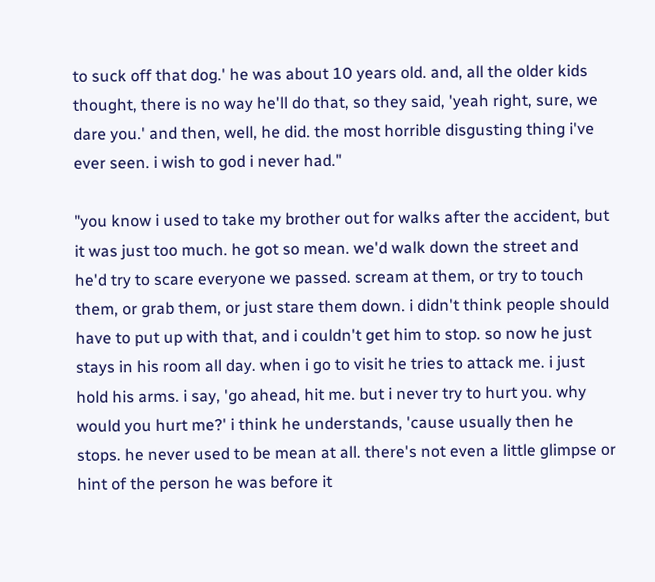to suck off that dog.' he was about 10 years old. and, all the older kids thought, there is no way he'll do that, so they said, 'yeah right, sure, we dare you.' and then, well, he did. the most horrible disgusting thing i've ever seen. i wish to god i never had."

"you know i used to take my brother out for walks after the accident, but it was just too much. he got so mean. we'd walk down the street and he'd try to scare everyone we passed. scream at them, or try to touch them, or grab them, or just stare them down. i didn't think people should have to put up with that, and i couldn't get him to stop. so now he just stays in his room all day. when i go to visit he tries to attack me. i just hold his arms. i say, 'go ahead, hit me. but i never try to hurt you. why would you hurt me?' i think he understands, 'cause usually then he stops. he never used to be mean at all. there's not even a little glimpse or hint of the person he was before it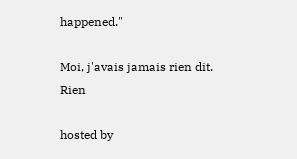happened."

Moi, j'avais jamais rien dit. Rien

hosted by